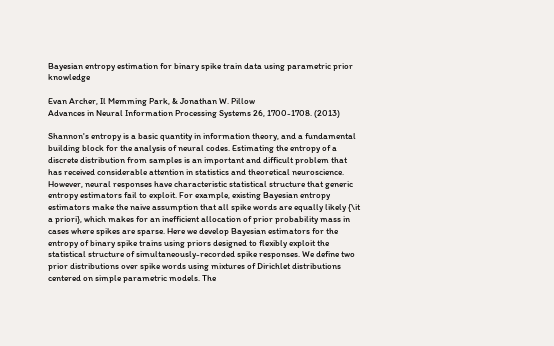Bayesian entropy estimation for binary spike train data using parametric prior knowledge

Evan Archer, Il Memming Park, & Jonathan W. Pillow
Advances in Neural Information Processing Systems 26, 1700-1708. (2013)

Shannon's entropy is a basic quantity in information theory, and a fundamental building block for the analysis of neural codes. Estimating the entropy of a discrete distribution from samples is an important and difficult problem that has received considerable attention in statistics and theoretical neuroscience. However, neural responses have characteristic statistical structure that generic entropy estimators fail to exploit. For example, existing Bayesian entropy estimators make the naive assumption that all spike words are equally likely {\it a priori}, which makes for an inefficient allocation of prior probability mass in cases where spikes are sparse. Here we develop Bayesian estimators for the entropy of binary spike trains using priors designed to flexibly exploit the statistical structure of simultaneously-recorded spike responses. We define two prior distributions over spike words using mixtures of Dirichlet distributions centered on simple parametric models. The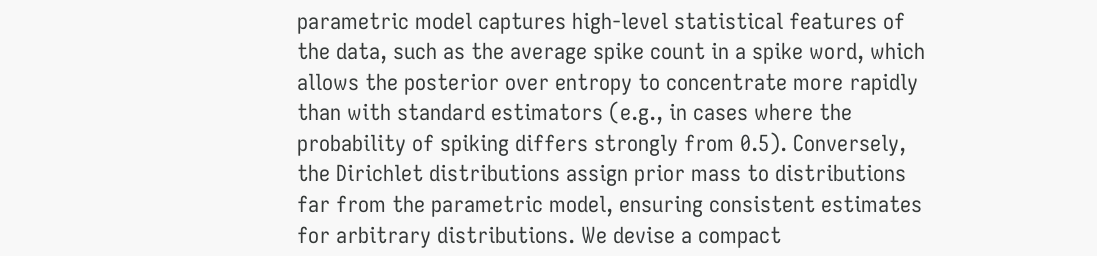parametric model captures high-level statistical features of the data, such as the average spike count in a spike word, which allows the posterior over entropy to concentrate more rapidly than with standard estimators (e.g., in cases where the probability of spiking differs strongly from 0.5). Conversely, the Dirichlet distributions assign prior mass to distributions far from the parametric model, ensuring consistent estimates for arbitrary distributions. We devise a compact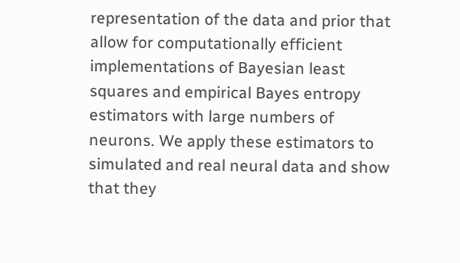representation of the data and prior that allow for computationally efficient implementations of Bayesian least squares and empirical Bayes entropy estimators with large numbers of neurons. We apply these estimators to simulated and real neural data and show that they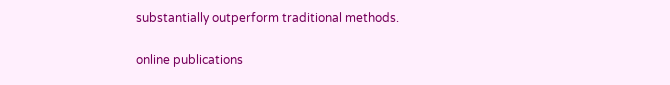substantially outperform traditional methods.

online publications